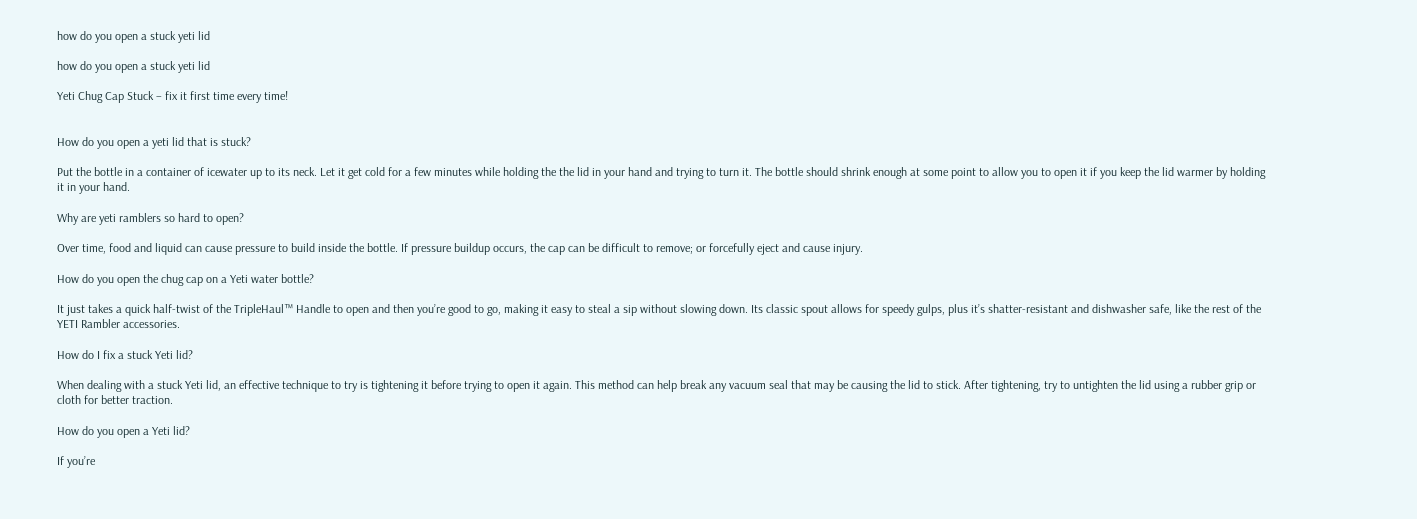how do you open a stuck yeti lid

how do you open a stuck yeti lid

Yeti Chug Cap Stuck – fix it first time every time!


How do you open a yeti lid that is stuck?

Put the bottle in a container of icewater up to its neck. Let it get cold for a few minutes while holding the the lid in your hand and trying to turn it. The bottle should shrink enough at some point to allow you to open it if you keep the lid warmer by holding it in your hand.

Why are yeti ramblers so hard to open?

Over time, food and liquid can cause pressure to build inside the bottle. If pressure buildup occurs, the cap can be difficult to remove; or forcefully eject and cause injury.

How do you open the chug cap on a Yeti water bottle?

It just takes a quick half-twist of the TripleHaul™ Handle to open and then you’re good to go, making it easy to steal a sip without slowing down. Its classic spout allows for speedy gulps, plus it’s shatter-resistant and dishwasher safe, like the rest of the YETI Rambler accessories.

How do I fix a stuck Yeti lid?

When dealing with a stuck Yeti lid, an effective technique to try is tightening it before trying to open it again. This method can help break any vacuum seal that may be causing the lid to stick. After tightening, try to untighten the lid using a rubber grip or cloth for better traction.

How do you open a Yeti lid?

If you’re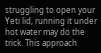struggling to open your Yeti lid, running it under hot water may do the trick. This approach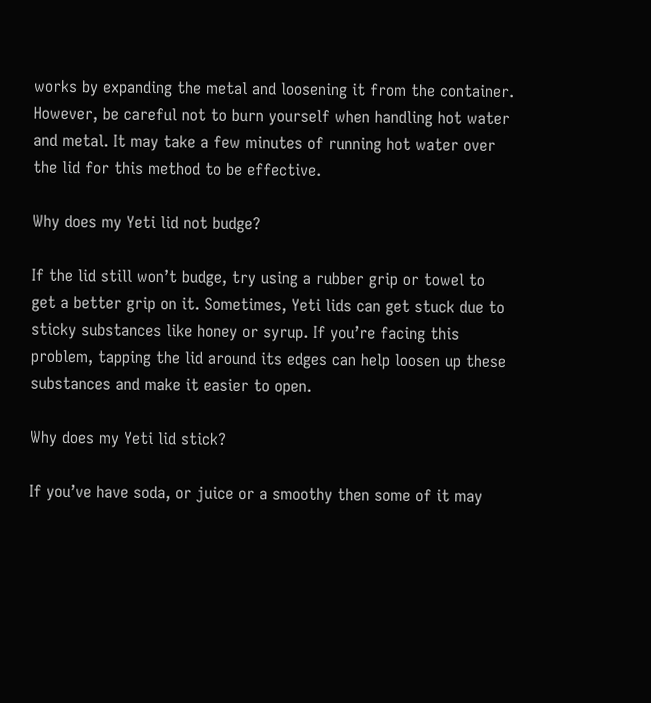works by expanding the metal and loosening it from the container. However, be careful not to burn yourself when handling hot water and metal. It may take a few minutes of running hot water over the lid for this method to be effective.

Why does my Yeti lid not budge?

If the lid still won’t budge, try using a rubber grip or towel to get a better grip on it. Sometimes, Yeti lids can get stuck due to sticky substances like honey or syrup. If you’re facing this problem, tapping the lid around its edges can help loosen up these substances and make it easier to open.

Why does my Yeti lid stick?

If you’ve have soda, or juice or a smoothy then some of it may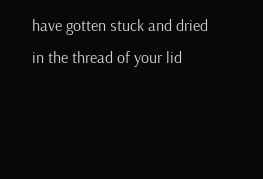have gotten stuck and dried in the thread of your lid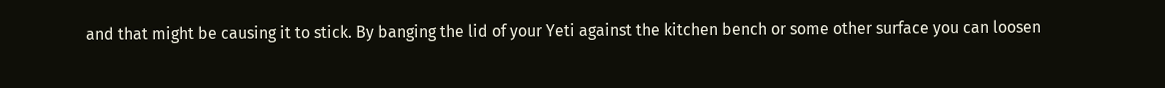and that might be causing it to stick. By banging the lid of your Yeti against the kitchen bench or some other surface you can loosen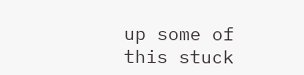up some of this stuck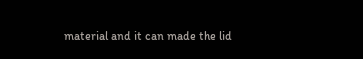material and it can made the lid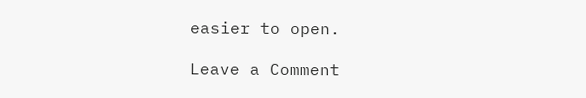easier to open.

Leave a Comment